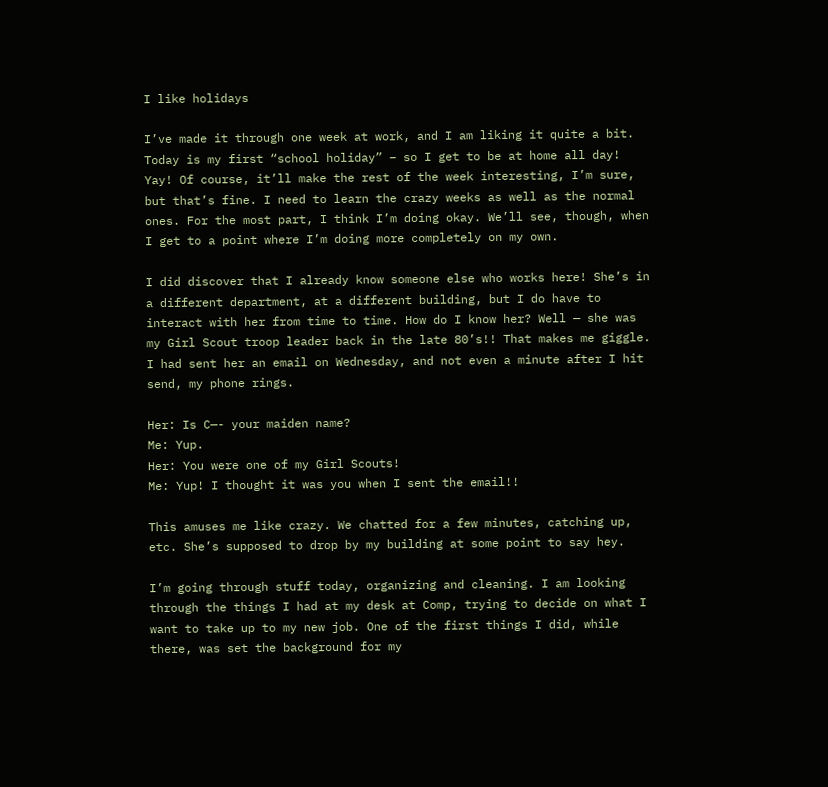I like holidays

I’ve made it through one week at work, and I am liking it quite a bit. Today is my first “school holiday” – so I get to be at home all day! Yay! Of course, it’ll make the rest of the week interesting, I’m sure, but that’s fine. I need to learn the crazy weeks as well as the normal ones. For the most part, I think I’m doing okay. We’ll see, though, when I get to a point where I’m doing more completely on my own.

I did discover that I already know someone else who works here! She’s in a different department, at a different building, but I do have to interact with her from time to time. How do I know her? Well — she was my Girl Scout troop leader back in the late 80’s!! That makes me giggle. I had sent her an email on Wednesday, and not even a minute after I hit send, my phone rings.

Her: Is C—- your maiden name?
Me: Yup.
Her: You were one of my Girl Scouts!
Me: Yup! I thought it was you when I sent the email!!

This amuses me like crazy. We chatted for a few minutes, catching up, etc. She’s supposed to drop by my building at some point to say hey.

I’m going through stuff today, organizing and cleaning. I am looking through the things I had at my desk at Comp, trying to decide on what I want to take up to my new job. One of the first things I did, while there, was set the background for my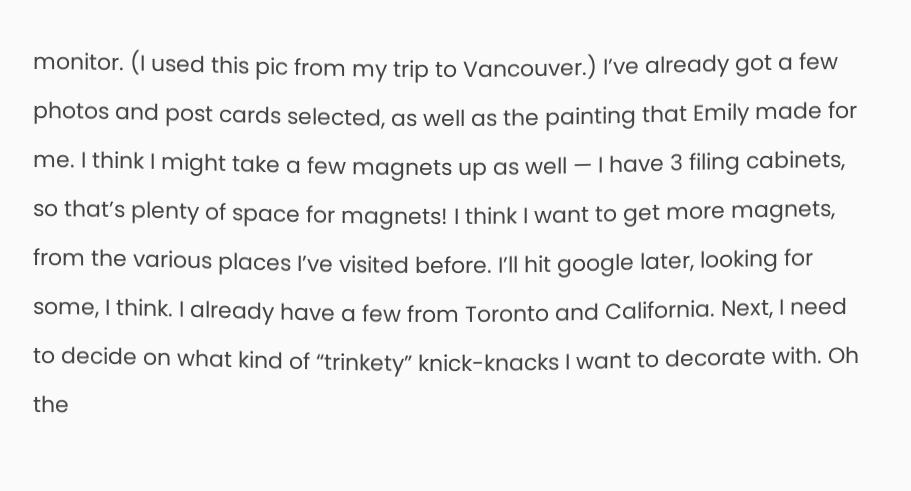monitor. (I used this pic from my trip to Vancouver.) I’ve already got a few photos and post cards selected, as well as the painting that Emily made for me. I think I might take a few magnets up as well — I have 3 filing cabinets, so that’s plenty of space for magnets! I think I want to get more magnets, from the various places I’ve visited before. I’ll hit google later, looking for some, I think. I already have a few from Toronto and California. Next, I need to decide on what kind of “trinkety” knick-knacks I want to decorate with. Oh the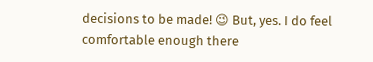decisions to be made! 😉 But, yes. I do feel comfortable enough there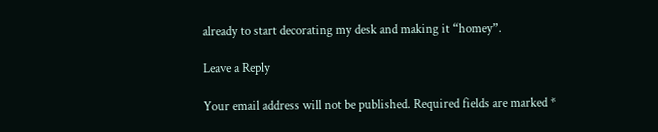already to start decorating my desk and making it “homey”.

Leave a Reply

Your email address will not be published. Required fields are marked *